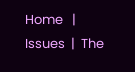Home   |  Issues  |  The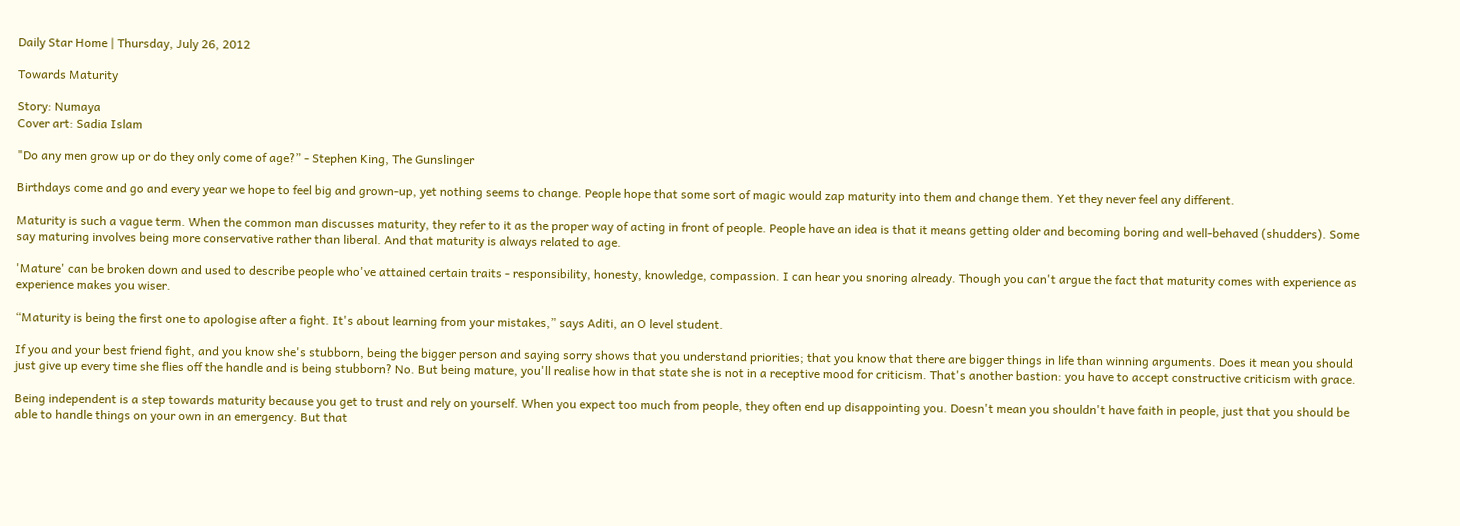Daily Star Home | Thursday, July 26, 2012

Towards Maturity

Story: Numaya
Cover art: Sadia Islam

"Do any men grow up or do they only come of age?” - Stephen King, The Gunslinger

Birthdays come and go and every year we hope to feel big and grown-up, yet nothing seems to change. People hope that some sort of magic would zap maturity into them and change them. Yet they never feel any different.

Maturity is such a vague term. When the common man discusses maturity, they refer to it as the proper way of acting in front of people. People have an idea is that it means getting older and becoming boring and well-behaved (shudders). Some say maturing involves being more conservative rather than liberal. And that maturity is always related to age.

'Mature' can be broken down and used to describe people who've attained certain traits - responsibility, honesty, knowledge, compassion. I can hear you snoring already. Though you can't argue the fact that maturity comes with experience as experience makes you wiser.

“Maturity is being the first one to apologise after a fight. It's about learning from your mistakes,” says Aditi, an O level student.

If you and your best friend fight, and you know she's stubborn, being the bigger person and saying sorry shows that you understand priorities; that you know that there are bigger things in life than winning arguments. Does it mean you should just give up every time she flies off the handle and is being stubborn? No. But being mature, you'll realise how in that state she is not in a receptive mood for criticism. That's another bastion: you have to accept constructive criticism with grace.

Being independent is a step towards maturity because you get to trust and rely on yourself. When you expect too much from people, they often end up disappointing you. Doesn't mean you shouldn't have faith in people, just that you should be able to handle things on your own in an emergency. But that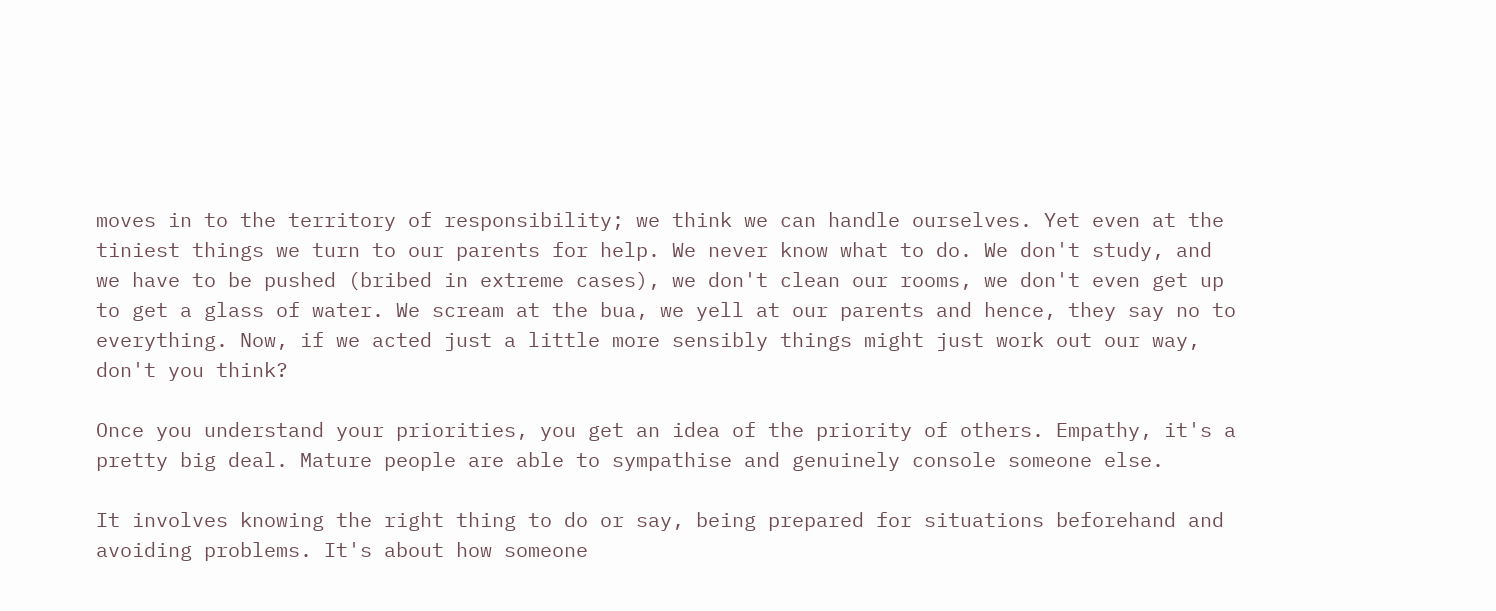moves in to the territory of responsibility; we think we can handle ourselves. Yet even at the tiniest things we turn to our parents for help. We never know what to do. We don't study, and we have to be pushed (bribed in extreme cases), we don't clean our rooms, we don't even get up to get a glass of water. We scream at the bua, we yell at our parents and hence, they say no to everything. Now, if we acted just a little more sensibly things might just work out our way, don't you think?

Once you understand your priorities, you get an idea of the priority of others. Empathy, it's a pretty big deal. Mature people are able to sympathise and genuinely console someone else.

It involves knowing the right thing to do or say, being prepared for situations beforehand and avoiding problems. It's about how someone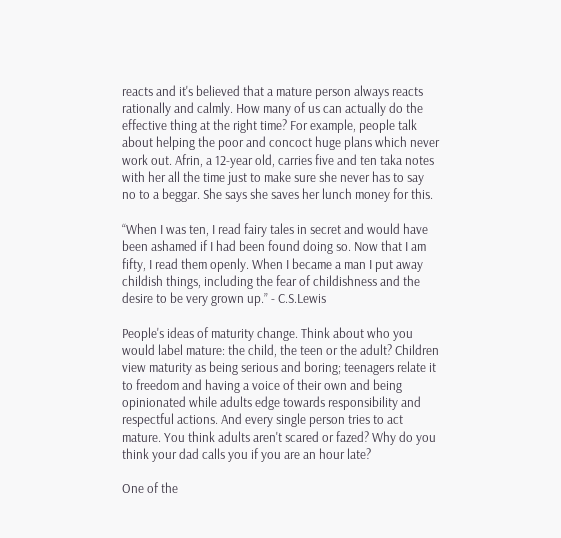reacts and it's believed that a mature person always reacts rationally and calmly. How many of us can actually do the effective thing at the right time? For example, people talk about helping the poor and concoct huge plans which never work out. Afrin, a 12-year old, carries five and ten taka notes with her all the time just to make sure she never has to say no to a beggar. She says she saves her lunch money for this.

“When I was ten, I read fairy tales in secret and would have been ashamed if I had been found doing so. Now that I am fifty, I read them openly. When I became a man I put away childish things, including the fear of childishness and the desire to be very grown up.” - C.S.Lewis

People's ideas of maturity change. Think about who you would label mature: the child, the teen or the adult? Children view maturity as being serious and boring; teenagers relate it to freedom and having a voice of their own and being opinionated while adults edge towards responsibility and respectful actions. And every single person tries to act mature. You think adults aren't scared or fazed? Why do you think your dad calls you if you are an hour late?

One of the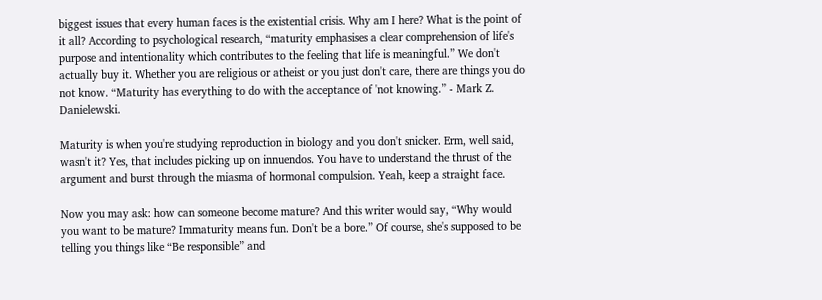biggest issues that every human faces is the existential crisis. Why am I here? What is the point of it all? According to psychological research, “maturity emphasises a clear comprehension of life's purpose and intentionality which contributes to the feeling that life is meaningful.” We don't actually buy it. Whether you are religious or atheist or you just don't care, there are things you do not know. “Maturity has everything to do with the acceptance of 'not knowing.” - Mark Z. Danielewski.

Maturity is when you're studying reproduction in biology and you don't snicker. Erm, well said, wasn't it? Yes, that includes picking up on innuendos. You have to understand the thrust of the argument and burst through the miasma of hormonal compulsion. Yeah, keep a straight face.

Now you may ask: how can someone become mature? And this writer would say, “Why would you want to be mature? Immaturity means fun. Don't be a bore.” Of course, she's supposed to be telling you things like “Be responsible” and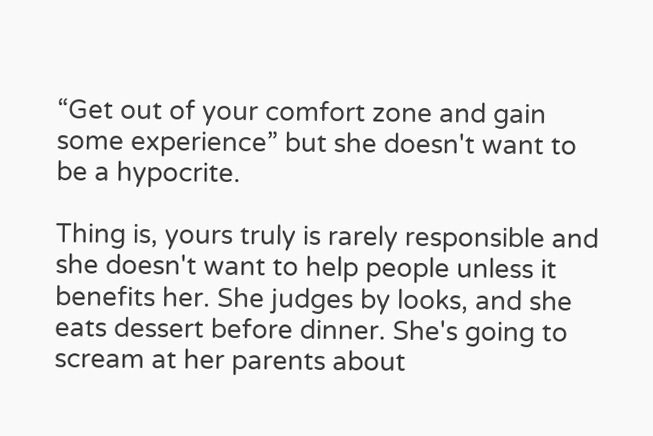“Get out of your comfort zone and gain some experience” but she doesn't want to be a hypocrite.

Thing is, yours truly is rarely responsible and she doesn't want to help people unless it benefits her. She judges by looks, and she eats dessert before dinner. She's going to scream at her parents about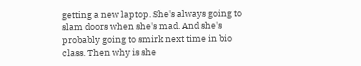getting a new laptop. She's always going to slam doors when she's mad. And she's probably going to smirk next time in bio class. Then why is she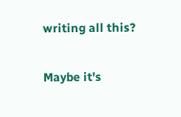writing all this?

Maybe it's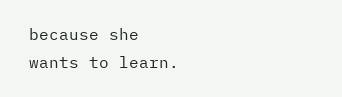because she wants to learn.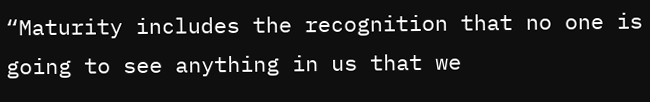“Maturity includes the recognition that no one is going to see anything in us that we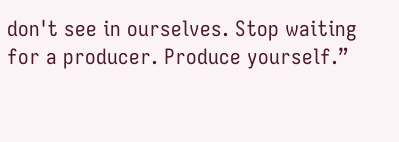don't see in ourselves. Stop waiting for a producer. Produce yourself.”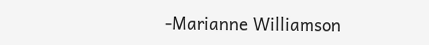-Marianne Williamson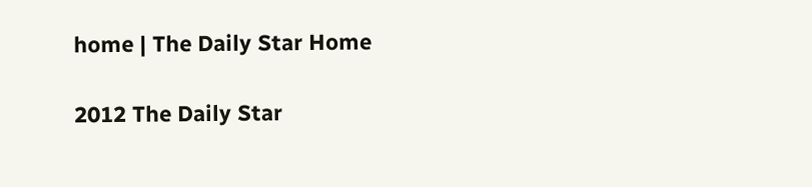home | The Daily Star Home

2012 The Daily Star